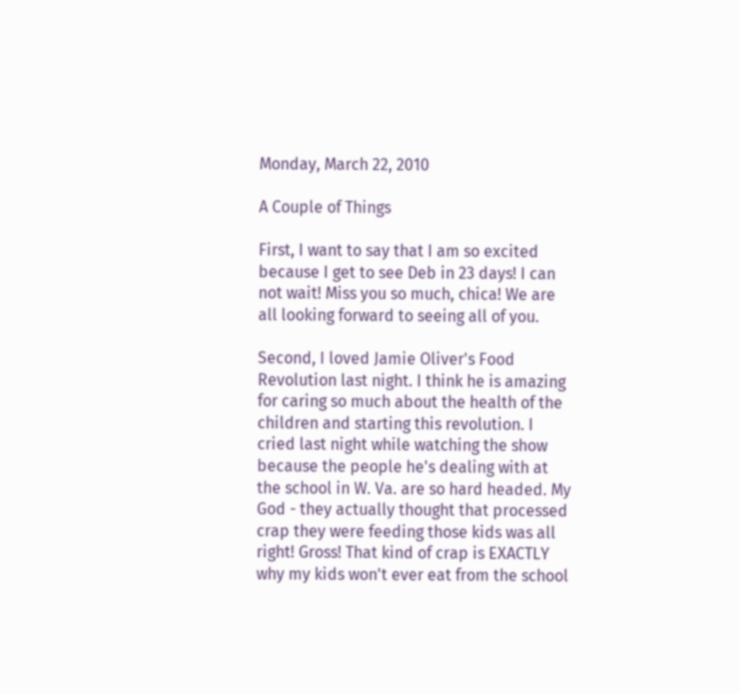Monday, March 22, 2010

A Couple of Things

First, I want to say that I am so excited because I get to see Deb in 23 days! I can not wait! Miss you so much, chica! We are all looking forward to seeing all of you.

Second, I loved Jamie Oliver's Food Revolution last night. I think he is amazing for caring so much about the health of the children and starting this revolution. I cried last night while watching the show because the people he's dealing with at the school in W. Va. are so hard headed. My God - they actually thought that processed crap they were feeding those kids was all right! Gross! That kind of crap is EXACTLY why my kids won't ever eat from the school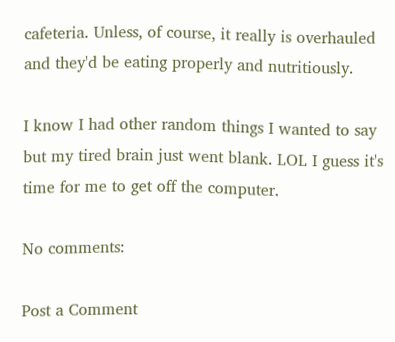cafeteria. Unless, of course, it really is overhauled and they'd be eating properly and nutritiously.

I know I had other random things I wanted to say but my tired brain just went blank. LOL I guess it's time for me to get off the computer.

No comments:

Post a Comment